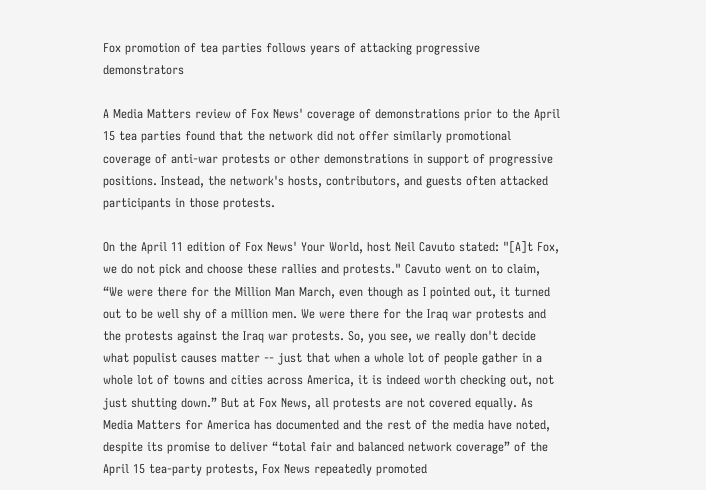Fox promotion of tea parties follows years of attacking progressive demonstrators

A Media Matters review of Fox News' coverage of demonstrations prior to the April 15 tea parties found that the network did not offer similarly promotional coverage of anti-war protests or other demonstrations in support of progressive positions. Instead, the network's hosts, contributors, and guests often attacked participants in those protests.

On the April 11 edition of Fox News' Your World, host Neil Cavuto stated: "[A]t Fox, we do not pick and choose these rallies and protests." Cavuto went on to claim, “We were there for the Million Man March, even though as I pointed out, it turned out to be well shy of a million men. We were there for the Iraq war protests and the protests against the Iraq war protests. So, you see, we really don't decide what populist causes matter -- just that when a whole lot of people gather in a whole lot of towns and cities across America, it is indeed worth checking out, not just shutting down.” But at Fox News, all protests are not covered equally. As Media Matters for America has documented and the rest of the media have noted, despite its promise to deliver “total fair and balanced network coverage” of the April 15 tea-party protests, Fox News repeatedly promoted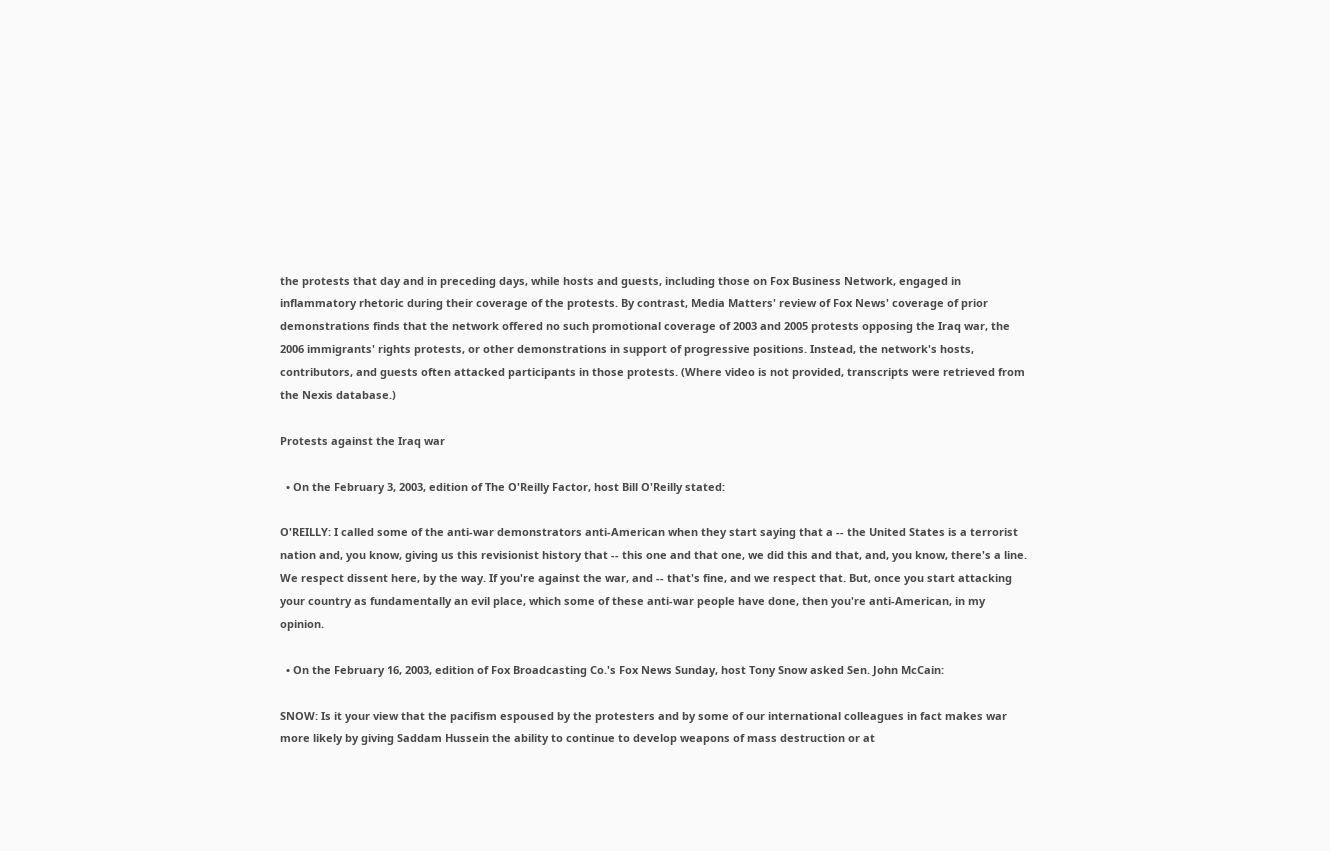the protests that day and in preceding days, while hosts and guests, including those on Fox Business Network, engaged in inflammatory rhetoric during their coverage of the protests. By contrast, Media Matters' review of Fox News' coverage of prior demonstrations finds that the network offered no such promotional coverage of 2003 and 2005 protests opposing the Iraq war, the 2006 immigrants' rights protests, or other demonstrations in support of progressive positions. Instead, the network's hosts, contributors, and guests often attacked participants in those protests. (Where video is not provided, transcripts were retrieved from the Nexis database.)

Protests against the Iraq war

  • On the February 3, 2003, edition of The O'Reilly Factor, host Bill O'Reilly stated:

O'REILLY: I called some of the anti-war demonstrators anti-American when they start saying that a -- the United States is a terrorist nation and, you know, giving us this revisionist history that -- this one and that one, we did this and that, and, you know, there's a line. We respect dissent here, by the way. If you're against the war, and -- that's fine, and we respect that. But, once you start attacking your country as fundamentally an evil place, which some of these anti-war people have done, then you're anti-American, in my opinion.

  • On the February 16, 2003, edition of Fox Broadcasting Co.'s Fox News Sunday, host Tony Snow asked Sen. John McCain:

SNOW: Is it your view that the pacifism espoused by the protesters and by some of our international colleagues in fact makes war more likely by giving Saddam Hussein the ability to continue to develop weapons of mass destruction or at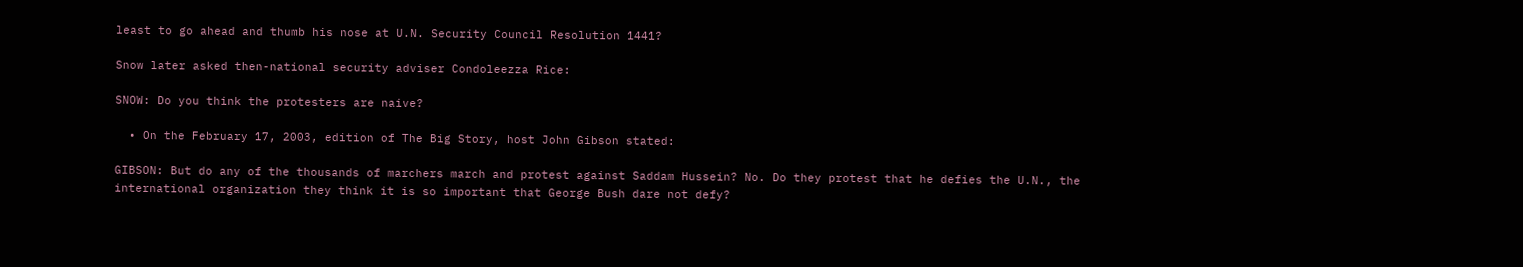least to go ahead and thumb his nose at U.N. Security Council Resolution 1441?

Snow later asked then-national security adviser Condoleezza Rice:

SNOW: Do you think the protesters are naive?

  • On the February 17, 2003, edition of The Big Story, host John Gibson stated:

GIBSON: But do any of the thousands of marchers march and protest against Saddam Hussein? No. Do they protest that he defies the U.N., the international organization they think it is so important that George Bush dare not defy?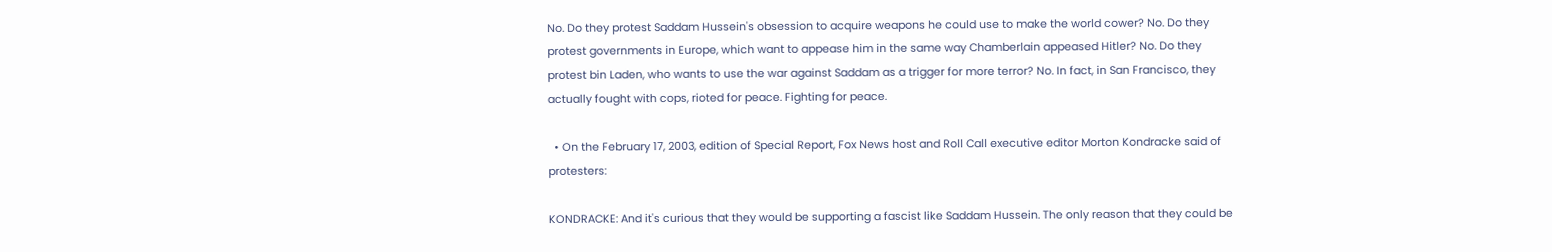No. Do they protest Saddam Hussein's obsession to acquire weapons he could use to make the world cower? No. Do they protest governments in Europe, which want to appease him in the same way Chamberlain appeased Hitler? No. Do they protest bin Laden, who wants to use the war against Saddam as a trigger for more terror? No. In fact, in San Francisco, they actually fought with cops, rioted for peace. Fighting for peace.

  • On the February 17, 2003, edition of Special Report, Fox News host and Roll Call executive editor Morton Kondracke said of protesters:

KONDRACKE: And it's curious that they would be supporting a fascist like Saddam Hussein. The only reason that they could be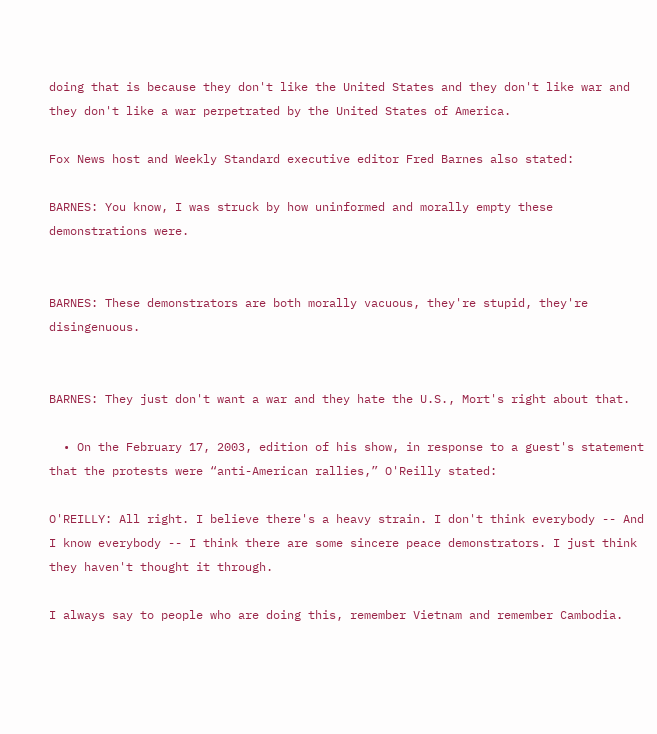doing that is because they don't like the United States and they don't like war and they don't like a war perpetrated by the United States of America.

Fox News host and Weekly Standard executive editor Fred Barnes also stated:

BARNES: You know, I was struck by how uninformed and morally empty these demonstrations were.


BARNES: These demonstrators are both morally vacuous, they're stupid, they're disingenuous.


BARNES: They just don't want a war and they hate the U.S., Mort's right about that.

  • On the February 17, 2003, edition of his show, in response to a guest's statement that the protests were “anti-American rallies,” O'Reilly stated:

O'REILLY: All right. I believe there's a heavy strain. I don't think everybody -- And I know everybody -- I think there are some sincere peace demonstrators. I just think they haven't thought it through.

I always say to people who are doing this, remember Vietnam and remember Cambodia.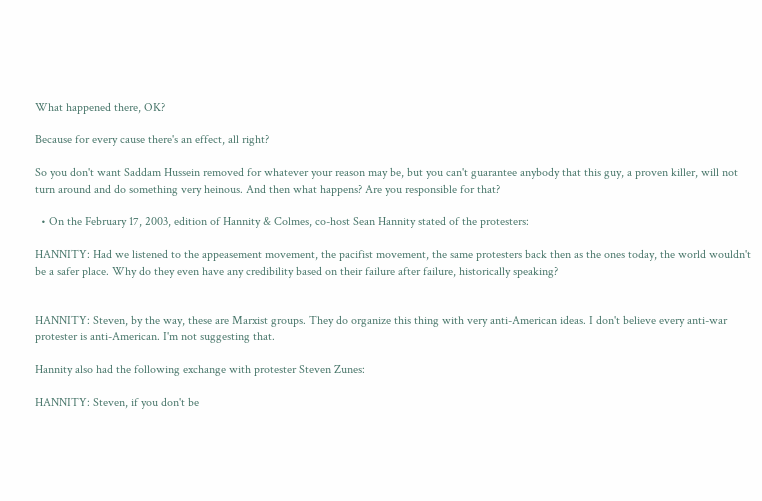What happened there, OK?

Because for every cause there's an effect, all right?

So you don't want Saddam Hussein removed for whatever your reason may be, but you can't guarantee anybody that this guy, a proven killer, will not turn around and do something very heinous. And then what happens? Are you responsible for that?

  • On the February 17, 2003, edition of Hannity & Colmes, co-host Sean Hannity stated of the protesters:

HANNITY: Had we listened to the appeasement movement, the pacifist movement, the same protesters back then as the ones today, the world wouldn't be a safer place. Why do they even have any credibility based on their failure after failure, historically speaking?


HANNITY: Steven, by the way, these are Marxist groups. They do organize this thing with very anti-American ideas. I don't believe every anti-war protester is anti-American. I'm not suggesting that.

Hannity also had the following exchange with protester Steven Zunes:

HANNITY: Steven, if you don't be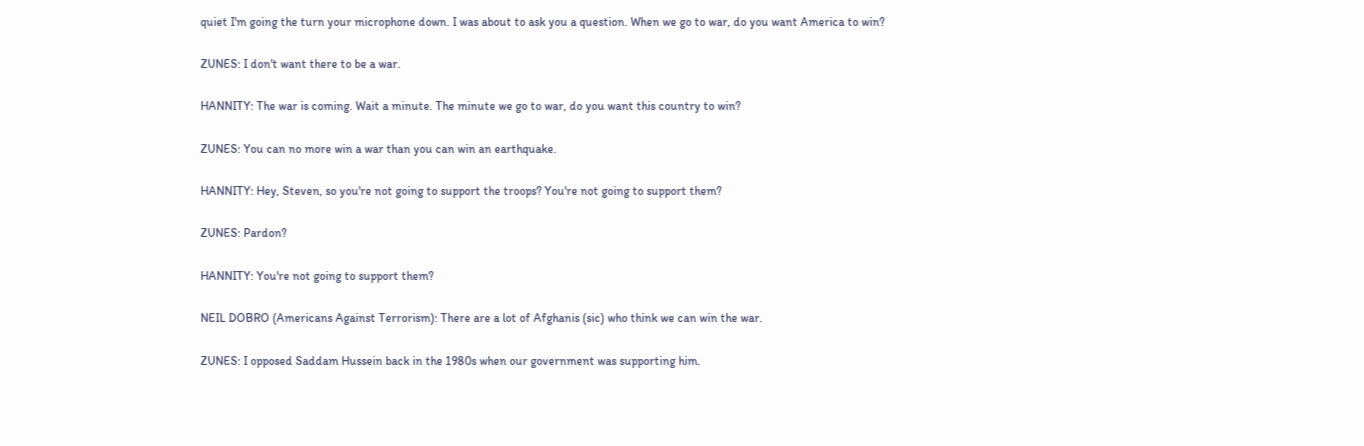quiet I'm going the turn your microphone down. I was about to ask you a question. When we go to war, do you want America to win?

ZUNES: I don't want there to be a war.

HANNITY: The war is coming. Wait a minute. The minute we go to war, do you want this country to win?

ZUNES: You can no more win a war than you can win an earthquake.

HANNITY: Hey, Steven, so you're not going to support the troops? You're not going to support them?

ZUNES: Pardon?

HANNITY: You're not going to support them?

NEIL DOBRO (Americans Against Terrorism): There are a lot of Afghanis (sic) who think we can win the war.

ZUNES: I opposed Saddam Hussein back in the 1980s when our government was supporting him.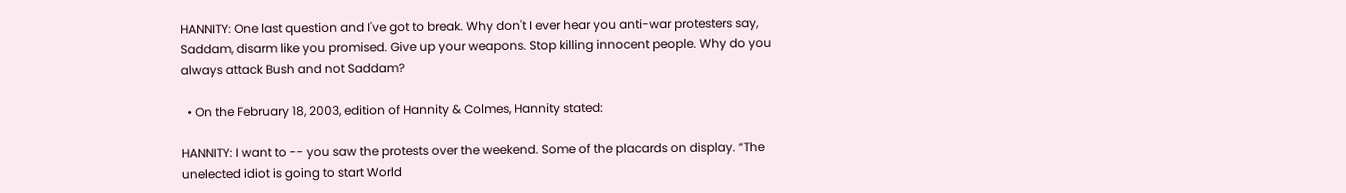HANNITY: One last question and I've got to break. Why don't I ever hear you anti-war protesters say, Saddam, disarm like you promised. Give up your weapons. Stop killing innocent people. Why do you always attack Bush and not Saddam?

  • On the February 18, 2003, edition of Hannity & Colmes, Hannity stated:

HANNITY: I want to -- you saw the protests over the weekend. Some of the placards on display. “The unelected idiot is going to start World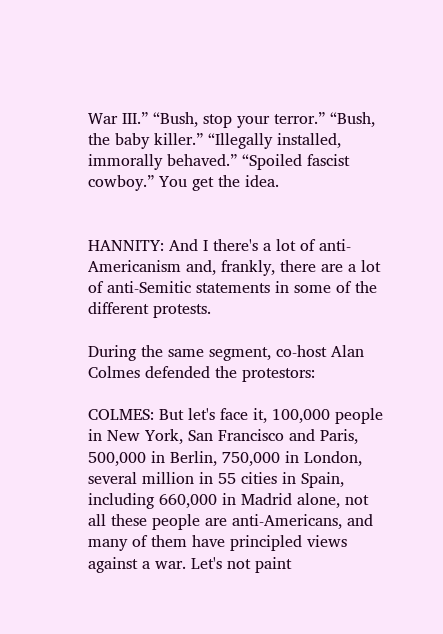War III.” “Bush, stop your terror.” “Bush, the baby killer.” “Illegally installed, immorally behaved.” “Spoiled fascist cowboy.” You get the idea.


HANNITY: And I there's a lot of anti-Americanism and, frankly, there are a lot of anti-Semitic statements in some of the different protests.

During the same segment, co-host Alan Colmes defended the protestors:

COLMES: But let's face it, 100,000 people in New York, San Francisco and Paris, 500,000 in Berlin, 750,000 in London, several million in 55 cities in Spain, including 660,000 in Madrid alone, not all these people are anti-Americans, and many of them have principled views against a war. Let's not paint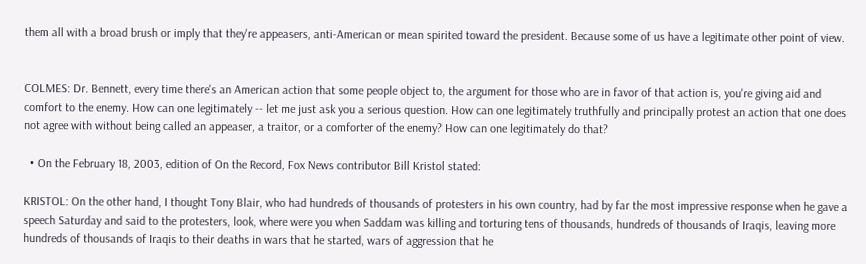them all with a broad brush or imply that they're appeasers, anti-American or mean spirited toward the president. Because some of us have a legitimate other point of view.


COLMES: Dr. Bennett, every time there's an American action that some people object to, the argument for those who are in favor of that action is, you're giving aid and comfort to the enemy. How can one legitimately -- let me just ask you a serious question. How can one legitimately truthfully and principally protest an action that one does not agree with without being called an appeaser, a traitor, or a comforter of the enemy? How can one legitimately do that?

  • On the February 18, 2003, edition of On the Record, Fox News contributor Bill Kristol stated:

KRISTOL: On the other hand, I thought Tony Blair, who had hundreds of thousands of protesters in his own country, had by far the most impressive response when he gave a speech Saturday and said to the protesters, look, where were you when Saddam was killing and torturing tens of thousands, hundreds of thousands of Iraqis, leaving more hundreds of thousands of Iraqis to their deaths in wars that he started, wars of aggression that he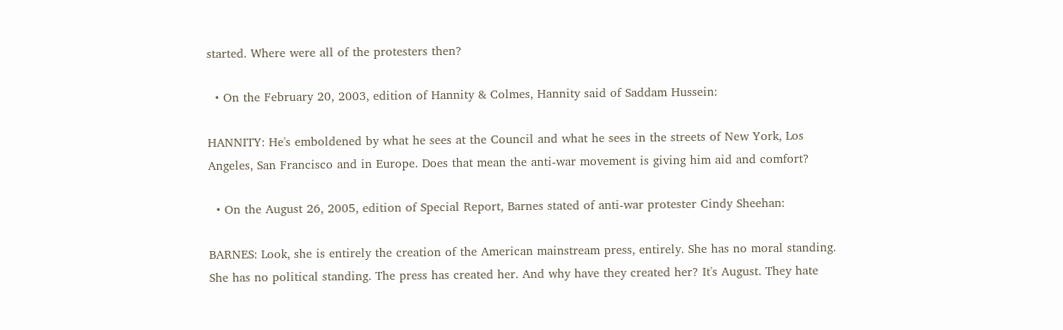started. Where were all of the protesters then?

  • On the February 20, 2003, edition of Hannity & Colmes, Hannity said of Saddam Hussein:

HANNITY: He's emboldened by what he sees at the Council and what he sees in the streets of New York, Los Angeles, San Francisco and in Europe. Does that mean the anti-war movement is giving him aid and comfort?

  • On the August 26, 2005, edition of Special Report, Barnes stated of anti-war protester Cindy Sheehan:

BARNES: Look, she is entirely the creation of the American mainstream press, entirely. She has no moral standing. She has no political standing. The press has created her. And why have they created her? It's August. They hate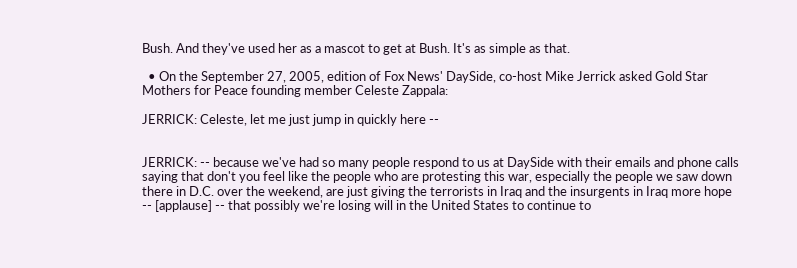Bush. And they've used her as a mascot to get at Bush. It's as simple as that.

  • On the September 27, 2005, edition of Fox News' DaySide, co-host Mike Jerrick asked Gold Star Mothers for Peace founding member Celeste Zappala:

JERRICK: Celeste, let me just jump in quickly here --


JERRICK: -- because we've had so many people respond to us at DaySide with their emails and phone calls saying that don't you feel like the people who are protesting this war, especially the people we saw down there in D.C. over the weekend, are just giving the terrorists in Iraq and the insurgents in Iraq more hope -- [applause] -- that possibly we're losing will in the United States to continue to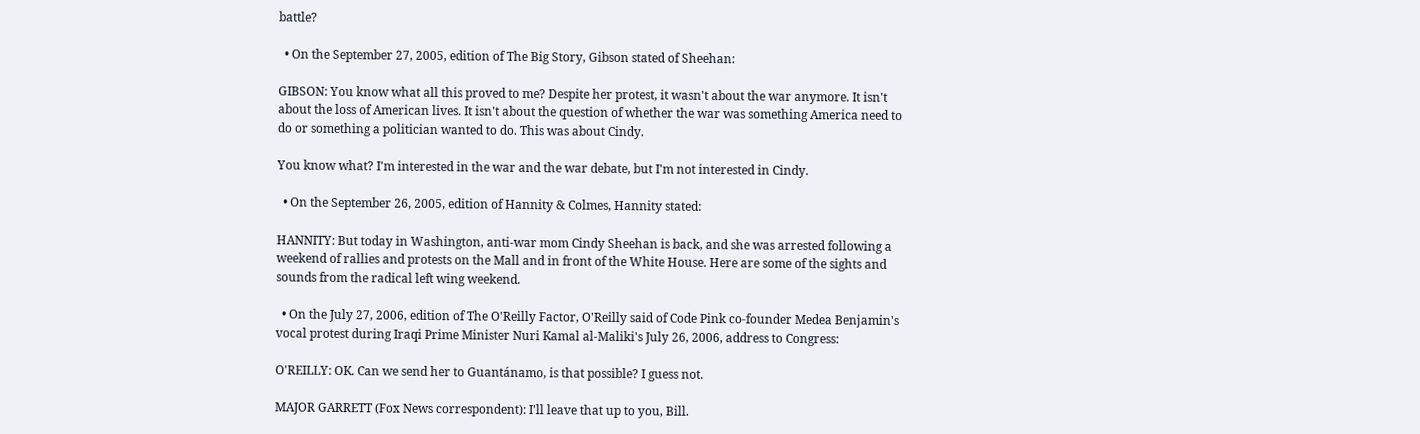battle?

  • On the September 27, 2005, edition of The Big Story, Gibson stated of Sheehan:

GIBSON: You know what all this proved to me? Despite her protest, it wasn't about the war anymore. It isn't about the loss of American lives. It isn't about the question of whether the war was something America need to do or something a politician wanted to do. This was about Cindy.

You know what? I'm interested in the war and the war debate, but I'm not interested in Cindy.

  • On the September 26, 2005, edition of Hannity & Colmes, Hannity stated:

HANNITY: But today in Washington, anti-war mom Cindy Sheehan is back, and she was arrested following a weekend of rallies and protests on the Mall and in front of the White House. Here are some of the sights and sounds from the radical left wing weekend.

  • On the July 27, 2006, edition of The O'Reilly Factor, O'Reilly said of Code Pink co-founder Medea Benjamin's vocal protest during Iraqi Prime Minister Nuri Kamal al-Maliki's July 26, 2006, address to Congress:

O'REILLY: OK. Can we send her to Guantánamo, is that possible? I guess not.

MAJOR GARRETT (Fox News correspondent): I'll leave that up to you, Bill.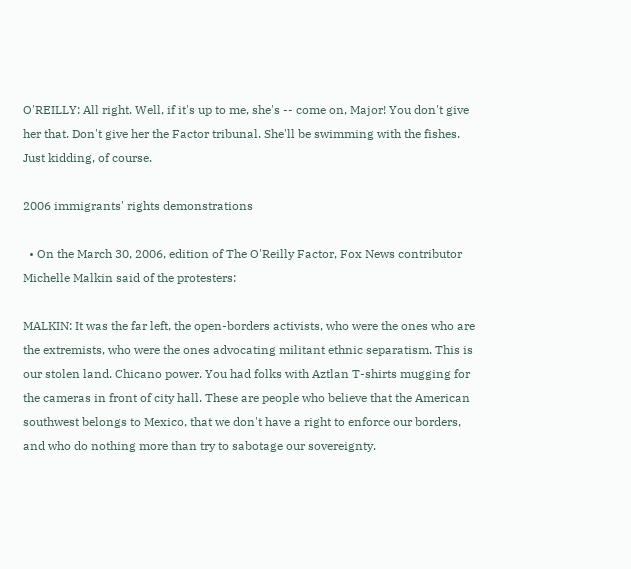O'REILLY: All right. Well, if it's up to me, she's -- come on, Major! You don't give her that. Don't give her the Factor tribunal. She'll be swimming with the fishes. Just kidding, of course.

2006 immigrants' rights demonstrations

  • On the March 30, 2006, edition of The O'Reilly Factor, Fox News contributor Michelle Malkin said of the protesters:

MALKIN: It was the far left, the open-borders activists, who were the ones who are the extremists, who were the ones advocating militant ethnic separatism. This is our stolen land. Chicano power. You had folks with Aztlan T-shirts mugging for the cameras in front of city hall. These are people who believe that the American southwest belongs to Mexico, that we don't have a right to enforce our borders, and who do nothing more than try to sabotage our sovereignty.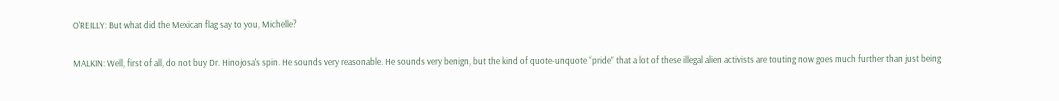O'REILLY: But what did the Mexican flag say to you, Michelle?

MALKIN: Well, first of all, do not buy Dr. Hinojosa's spin. He sounds very reasonable. He sounds very benign, but the kind of quote-unquote “pride” that a lot of these illegal alien activists are touting now goes much further than just being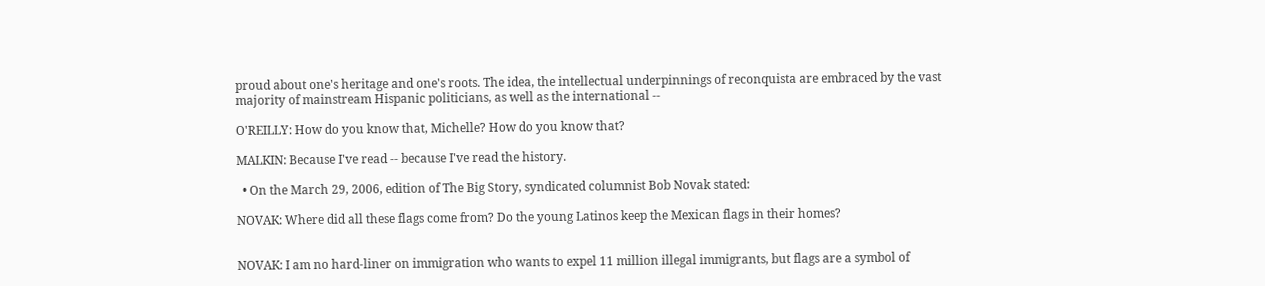proud about one's heritage and one's roots. The idea, the intellectual underpinnings of reconquista are embraced by the vast majority of mainstream Hispanic politicians, as well as the international --

O'REILLY: How do you know that, Michelle? How do you know that?

MALKIN: Because I've read -- because I've read the history.

  • On the March 29, 2006, edition of The Big Story, syndicated columnist Bob Novak stated:

NOVAK: Where did all these flags come from? Do the young Latinos keep the Mexican flags in their homes?


NOVAK: I am no hard-liner on immigration who wants to expel 11 million illegal immigrants, but flags are a symbol of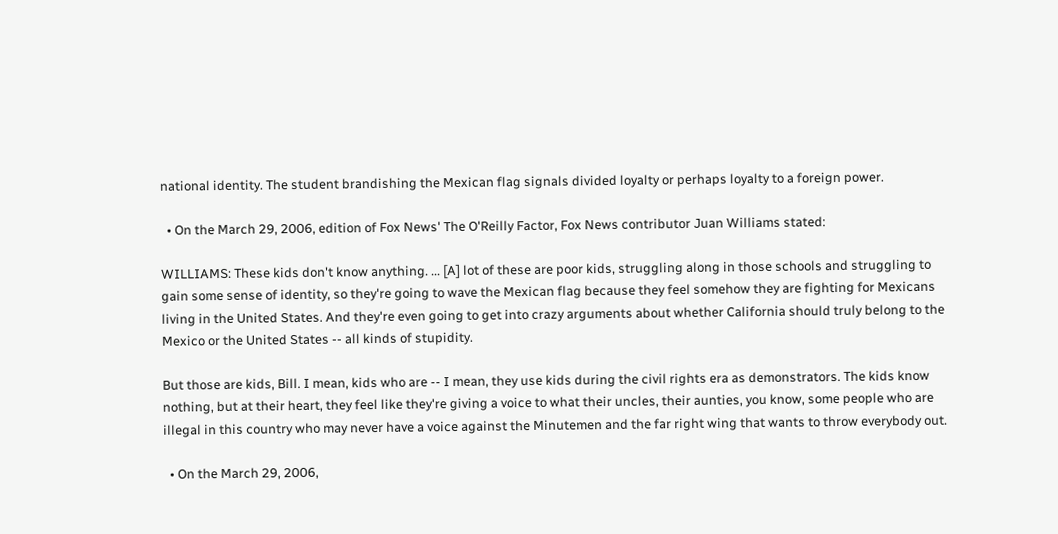national identity. The student brandishing the Mexican flag signals divided loyalty or perhaps loyalty to a foreign power.

  • On the March 29, 2006, edition of Fox News' The O'Reilly Factor, Fox News contributor Juan Williams stated:

WILLIAMS: These kids don't know anything. ... [A] lot of these are poor kids, struggling along in those schools and struggling to gain some sense of identity, so they're going to wave the Mexican flag because they feel somehow they are fighting for Mexicans living in the United States. And they're even going to get into crazy arguments about whether California should truly belong to the Mexico or the United States -- all kinds of stupidity.

But those are kids, Bill. I mean, kids who are -- I mean, they use kids during the civil rights era as demonstrators. The kids know nothing, but at their heart, they feel like they're giving a voice to what their uncles, their aunties, you know, some people who are illegal in this country who may never have a voice against the Minutemen and the far right wing that wants to throw everybody out.

  • On the March 29, 2006,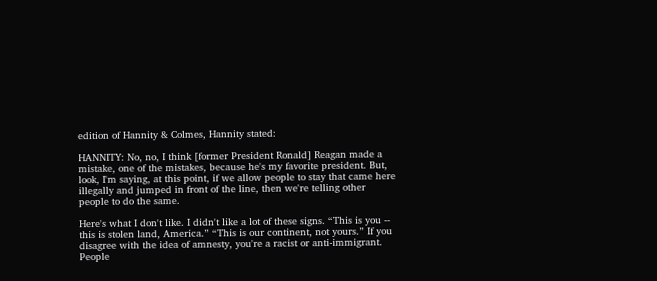edition of Hannity & Colmes, Hannity stated:

HANNITY: No, no, I think [former President Ronald] Reagan made a mistake, one of the mistakes, because he's my favorite president. But, look, I'm saying, at this point, if we allow people to stay that came here illegally and jumped in front of the line, then we're telling other people to do the same.

Here's what I don't like. I didn't like a lot of these signs. “This is you -- this is stolen land, America.” “This is our continent, not yours.” If you disagree with the idea of amnesty, you're a racist or anti-immigrant. People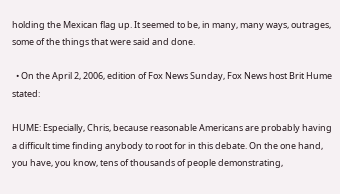holding the Mexican flag up. It seemed to be, in many, many ways, outrages, some of the things that were said and done.

  • On the April 2, 2006, edition of Fox News Sunday, Fox News host Brit Hume stated:

HUME: Especially, Chris, because reasonable Americans are probably having a difficult time finding anybody to root for in this debate. On the one hand, you have, you know, tens of thousands of people demonstrating,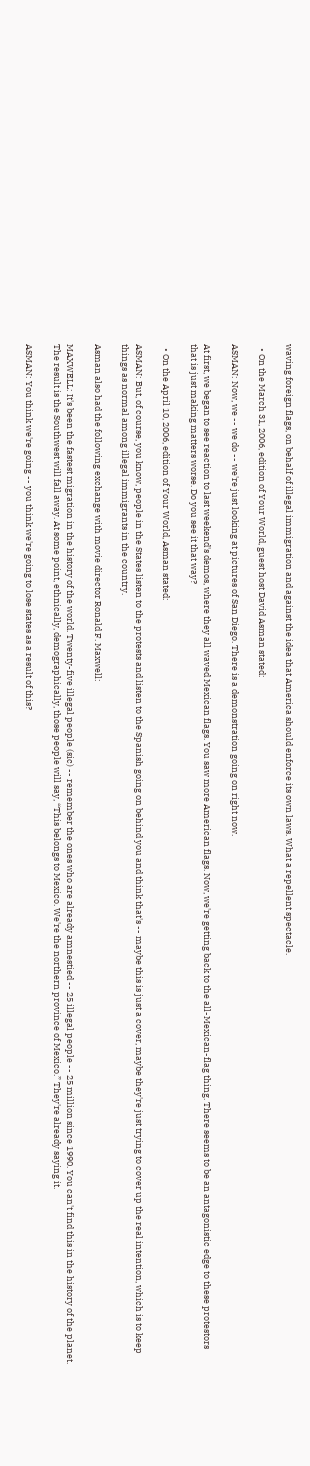waving foreign flags, on behalf of illegal immigration and against the idea that America should enforce its own laws. What a repellent spectacle.

  • On the March 31, 2006, edition of Your World, guest host David Asman stated:

ASMAN: Now, we -- we do -- we're just looking at pictures of San Diego. There is a demonstration going on right now.

At first, we began to see reaction to last weekend's demos, where they all waved Mexican flags. You saw more American flags. Now, we're getting back to the all-Mexican-flag thing. There seems to be an antagonistic edge to these protestors that is just making matters worse. Do you see it that way?

  • On the April 10, 2006, edition of Your World, Asman stated:

ASMAN: But, of course, you know, people in the States listen to the protests and listen to the Spanish going on behind you and think that's -- maybe this is just a cover, maybe they're just trying to cover up the real intention, which is to keep things as normal among illegal immigrants in the country.

Asman also had the following exchange with movie director Ronald F. Maxwell:

MAXWELL: It's been the fastest migration in the history of the world. Twenty-five illegal people (sic) -- remember the ones who are already amnestied -- 25 illegal people -- 25 million since 1990. You can't find this in the history of the planet. The result is the Southwest will fall away. At some point, ethnically, demographically, those people will say, “This belongs to Mexico. We're the northern province of Mexico.” They're already saying it.

ASMAN: You think we're going -- you think we're going to lose states as a result of this?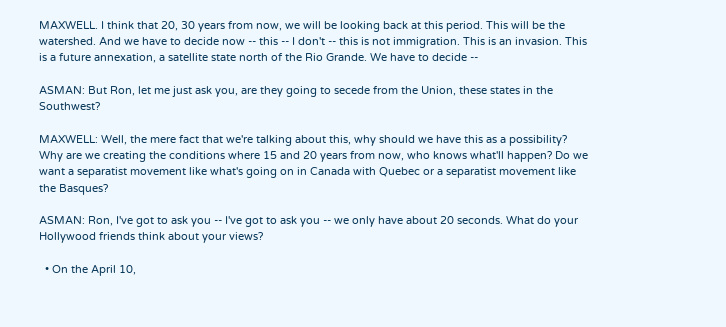MAXWELL. I think that 20, 30 years from now, we will be looking back at this period. This will be the watershed. And we have to decide now -- this -- I don't -- this is not immigration. This is an invasion. This is a future annexation, a satellite state north of the Rio Grande. We have to decide --

ASMAN: But Ron, let me just ask you, are they going to secede from the Union, these states in the Southwest?

MAXWELL: Well, the mere fact that we're talking about this, why should we have this as a possibility? Why are we creating the conditions where 15 and 20 years from now, who knows what'll happen? Do we want a separatist movement like what's going on in Canada with Quebec or a separatist movement like the Basques?

ASMAN: Ron, I've got to ask you -- I've got to ask you -- we only have about 20 seconds. What do your Hollywood friends think about your views?

  • On the April 10,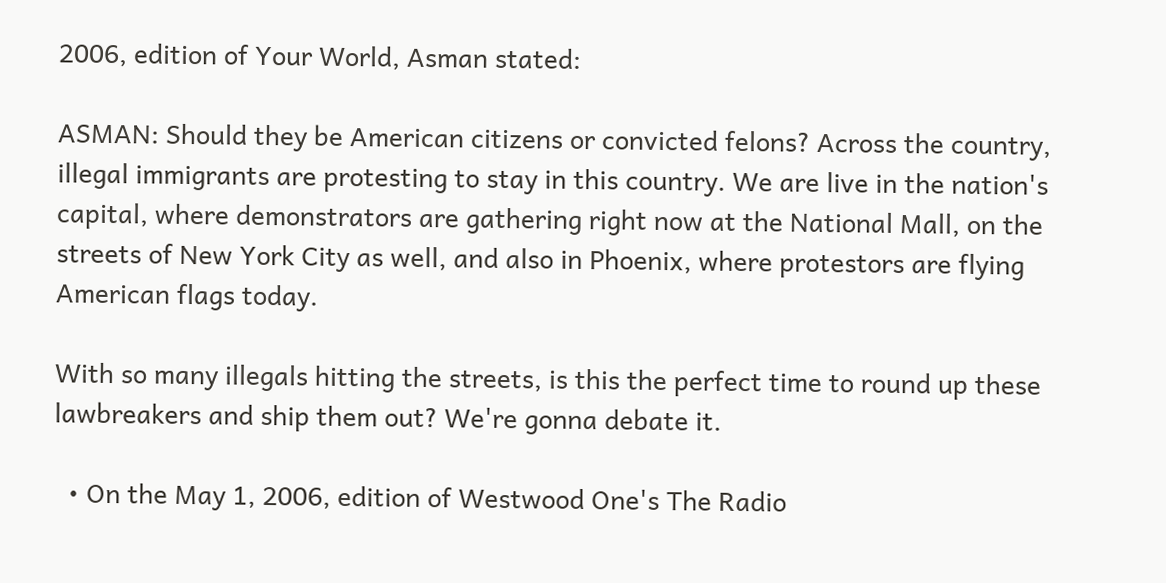2006, edition of Your World, Asman stated:

ASMAN: Should they be American citizens or convicted felons? Across the country, illegal immigrants are protesting to stay in this country. We are live in the nation's capital, where demonstrators are gathering right now at the National Mall, on the streets of New York City as well, and also in Phoenix, where protestors are flying American flags today.

With so many illegals hitting the streets, is this the perfect time to round up these lawbreakers and ship them out? We're gonna debate it.

  • On the May 1, 2006, edition of Westwood One's The Radio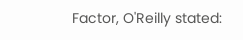Factor, O'Reilly stated: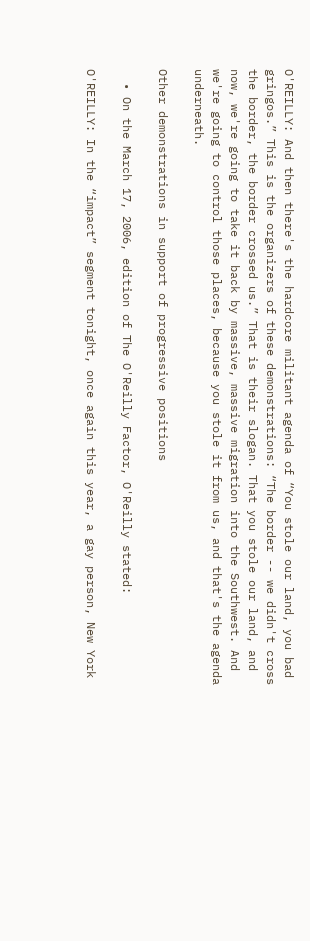O'REILLY: And then there's the hardcore militant agenda of “You stole our land, you bad gringos.” This is the organizers of these demonstrations: “The border -- we didn't cross the border, the border crossed us.” That is their slogan. That you stole our land, and now, we're going to take it back by massive, massive migration into the Southwest. And we're going to control those places, because you stole it from us, and that's the agenda underneath.

Other demonstrations in support of progressive positions

  • On the March 17, 2006, edition of The O'Reilly Factor, O'Reilly stated:

O'REILLY: In the “impact” segment tonight, once again this year, a gay person, New York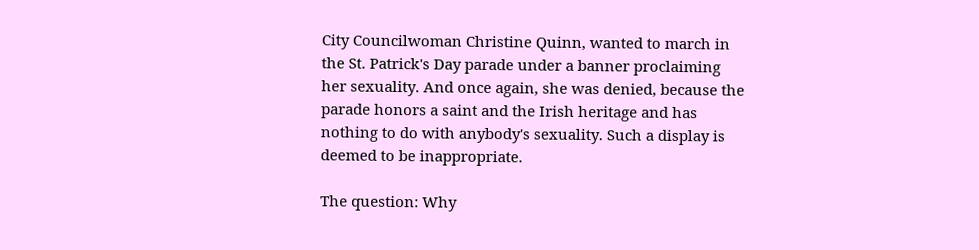City Councilwoman Christine Quinn, wanted to march in the St. Patrick's Day parade under a banner proclaiming her sexuality. And once again, she was denied, because the parade honors a saint and the Irish heritage and has nothing to do with anybody's sexuality. Such a display is deemed to be inappropriate.

The question: Why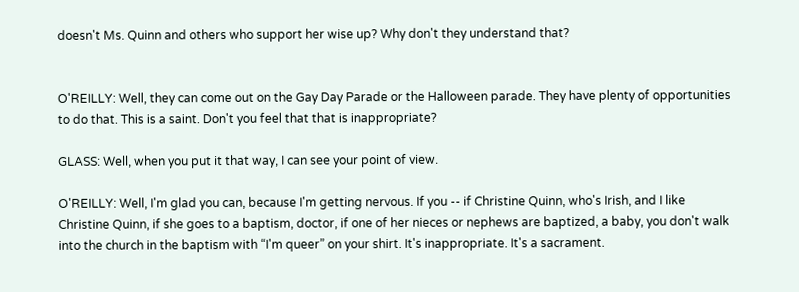doesn't Ms. Quinn and others who support her wise up? Why don't they understand that?


O'REILLY: Well, they can come out on the Gay Day Parade or the Halloween parade. They have plenty of opportunities to do that. This is a saint. Don't you feel that that is inappropriate?

GLASS: Well, when you put it that way, I can see your point of view.

O'REILLY: Well, I'm glad you can, because I'm getting nervous. If you -- if Christine Quinn, who's Irish, and I like Christine Quinn, if she goes to a baptism, doctor, if one of her nieces or nephews are baptized, a baby, you don't walk into the church in the baptism with “I'm queer” on your shirt. It's inappropriate. It's a sacrament.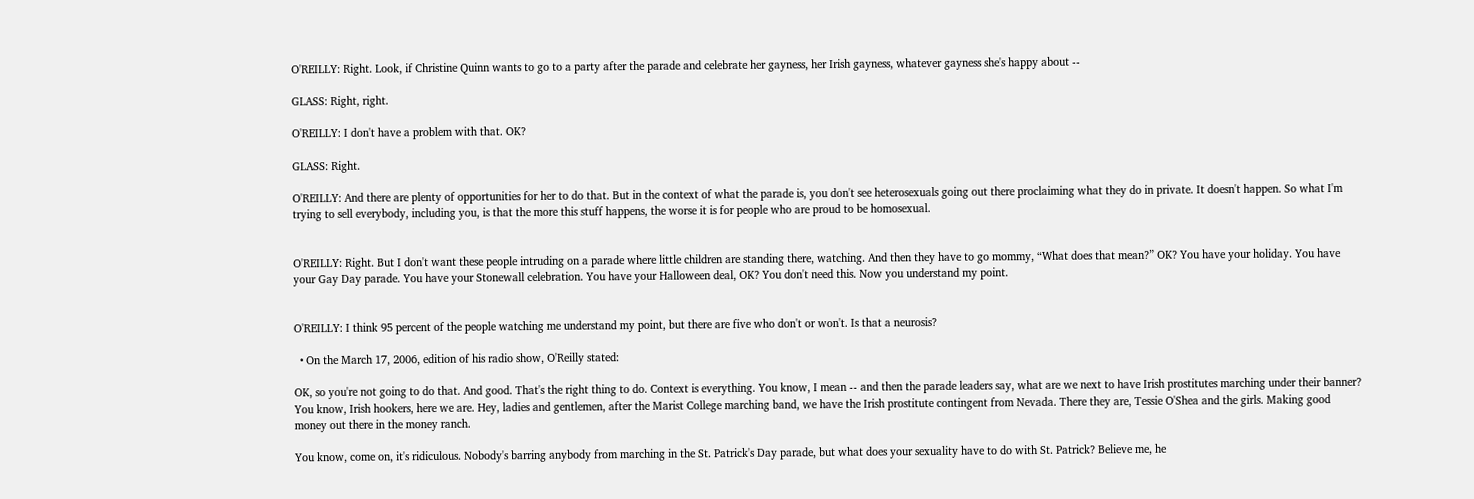O'REILLY: Right. Look, if Christine Quinn wants to go to a party after the parade and celebrate her gayness, her Irish gayness, whatever gayness she's happy about --

GLASS: Right, right.

O'REILLY: I don't have a problem with that. OK?

GLASS: Right.

O'REILLY: And there are plenty of opportunities for her to do that. But in the context of what the parade is, you don't see heterosexuals going out there proclaiming what they do in private. It doesn't happen. So what I'm trying to sell everybody, including you, is that the more this stuff happens, the worse it is for people who are proud to be homosexual.


O'REILLY: Right. But I don't want these people intruding on a parade where little children are standing there, watching. And then they have to go mommy, “What does that mean?” OK? You have your holiday. You have your Gay Day parade. You have your Stonewall celebration. You have your Halloween deal, OK? You don't need this. Now you understand my point.


O'REILLY: I think 95 percent of the people watching me understand my point, but there are five who don't or won't. Is that a neurosis?

  • On the March 17, 2006, edition of his radio show, O'Reilly stated:

OK, so you're not going to do that. And good. That's the right thing to do. Context is everything. You know, I mean -- and then the parade leaders say, what are we next to have Irish prostitutes marching under their banner? You know, Irish hookers, here we are. Hey, ladies and gentlemen, after the Marist College marching band, we have the Irish prostitute contingent from Nevada. There they are, Tessie O'Shea and the girls. Making good money out there in the money ranch.

You know, come on, it's ridiculous. Nobody's barring anybody from marching in the St. Patrick's Day parade, but what does your sexuality have to do with St. Patrick? Believe me, he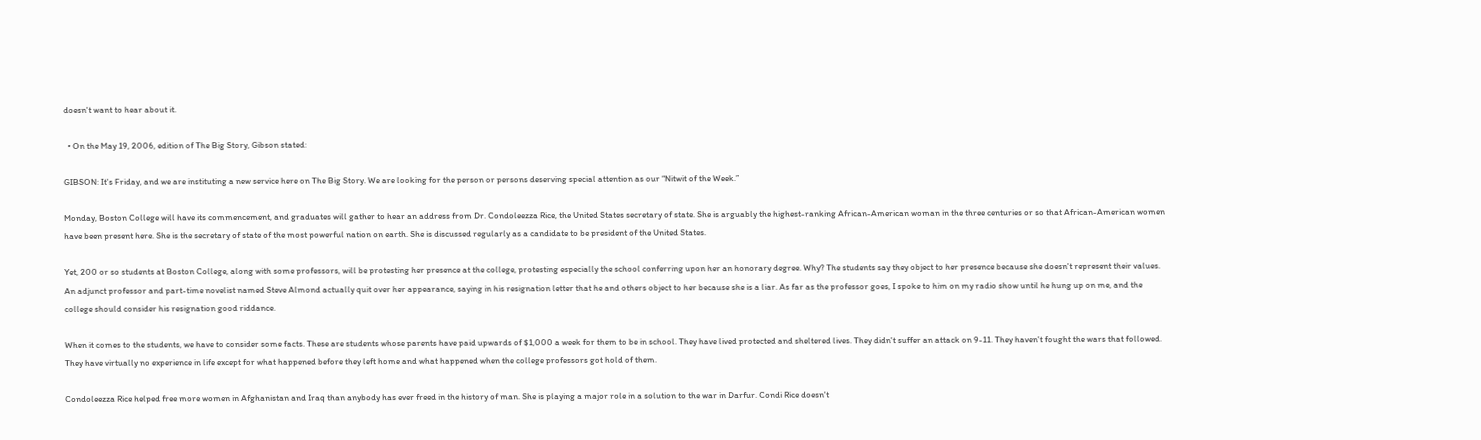doesn't want to hear about it.

  • On the May 19, 2006, edition of The Big Story, Gibson stated:

GIBSON: It's Friday, and we are instituting a new service here on The Big Story. We are looking for the person or persons deserving special attention as our “Nitwit of the Week.”

Monday, Boston College will have its commencement, and graduates will gather to hear an address from Dr. Condoleezza Rice, the United States secretary of state. She is arguably the highest-ranking African-American woman in the three centuries or so that African-American women have been present here. She is the secretary of state of the most powerful nation on earth. She is discussed regularly as a candidate to be president of the United States.

Yet, 200 or so students at Boston College, along with some professors, will be protesting her presence at the college, protesting especially the school conferring upon her an honorary degree. Why? The students say they object to her presence because she doesn't represent their values. An adjunct professor and part-time novelist named Steve Almond actually quit over her appearance, saying in his resignation letter that he and others object to her because she is a liar. As far as the professor goes, I spoke to him on my radio show until he hung up on me, and the college should consider his resignation good riddance.

When it comes to the students, we have to consider some facts. These are students whose parents have paid upwards of $1,000 a week for them to be in school. They have lived protected and sheltered lives. They didn't suffer an attack on 9-11. They haven't fought the wars that followed. They have virtually no experience in life except for what happened before they left home and what happened when the college professors got hold of them.

Condoleezza Rice helped free more women in Afghanistan and Iraq than anybody has ever freed in the history of man. She is playing a major role in a solution to the war in Darfur. Condi Rice doesn't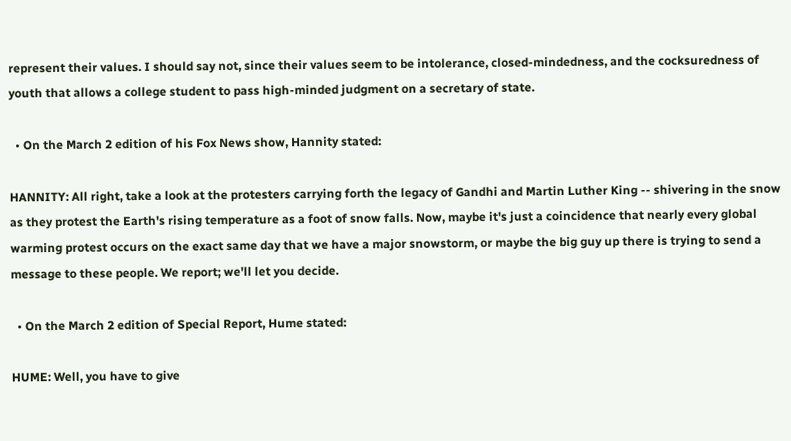represent their values. I should say not, since their values seem to be intolerance, closed-mindedness, and the cocksuredness of youth that allows a college student to pass high-minded judgment on a secretary of state.

  • On the March 2 edition of his Fox News show, Hannity stated:

HANNITY: All right, take a look at the protesters carrying forth the legacy of Gandhi and Martin Luther King -- shivering in the snow as they protest the Earth's rising temperature as a foot of snow falls. Now, maybe it's just a coincidence that nearly every global warming protest occurs on the exact same day that we have a major snowstorm, or maybe the big guy up there is trying to send a message to these people. We report; we'll let you decide.

  • On the March 2 edition of Special Report, Hume stated:

HUME: Well, you have to give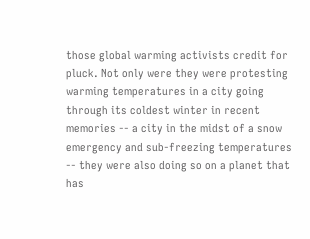those global warming activists credit for pluck. Not only were they were protesting warming temperatures in a city going through its coldest winter in recent memories -- a city in the midst of a snow emergency and sub-freezing temperatures -- they were also doing so on a planet that has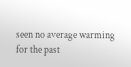seen no average warming for the past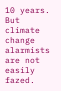10 years. But climate change alarmists are not easily fazed.